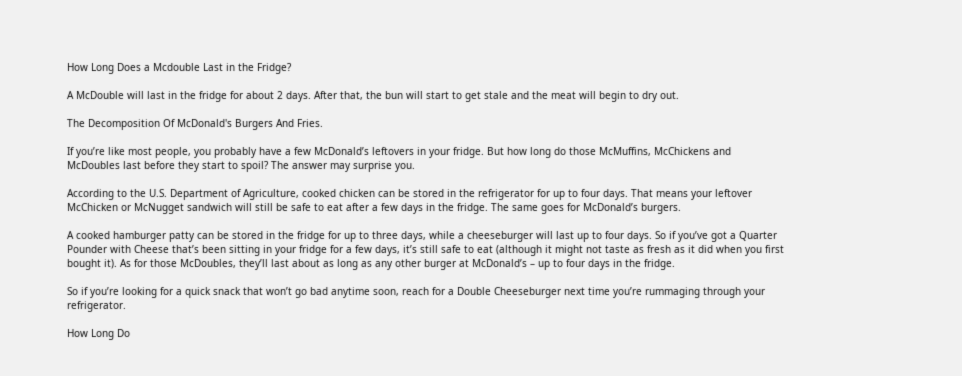How Long Does a Mcdouble Last in the Fridge?

A McDouble will last in the fridge for about 2 days. After that, the bun will start to get stale and the meat will begin to dry out.

The Decomposition Of McDonald's Burgers And Fries.

If you’re like most people, you probably have a few McDonald’s leftovers in your fridge. But how long do those McMuffins, McChickens and McDoubles last before they start to spoil? The answer may surprise you.

According to the U.S. Department of Agriculture, cooked chicken can be stored in the refrigerator for up to four days. That means your leftover McChicken or McNugget sandwich will still be safe to eat after a few days in the fridge. The same goes for McDonald’s burgers.

A cooked hamburger patty can be stored in the fridge for up to three days, while a cheeseburger will last up to four days. So if you’ve got a Quarter Pounder with Cheese that’s been sitting in your fridge for a few days, it’s still safe to eat (although it might not taste as fresh as it did when you first bought it). As for those McDoubles, they’ll last about as long as any other burger at McDonald’s – up to four days in the fridge.

So if you’re looking for a quick snack that won’t go bad anytime soon, reach for a Double Cheeseburger next time you’re rummaging through your refrigerator.

How Long Do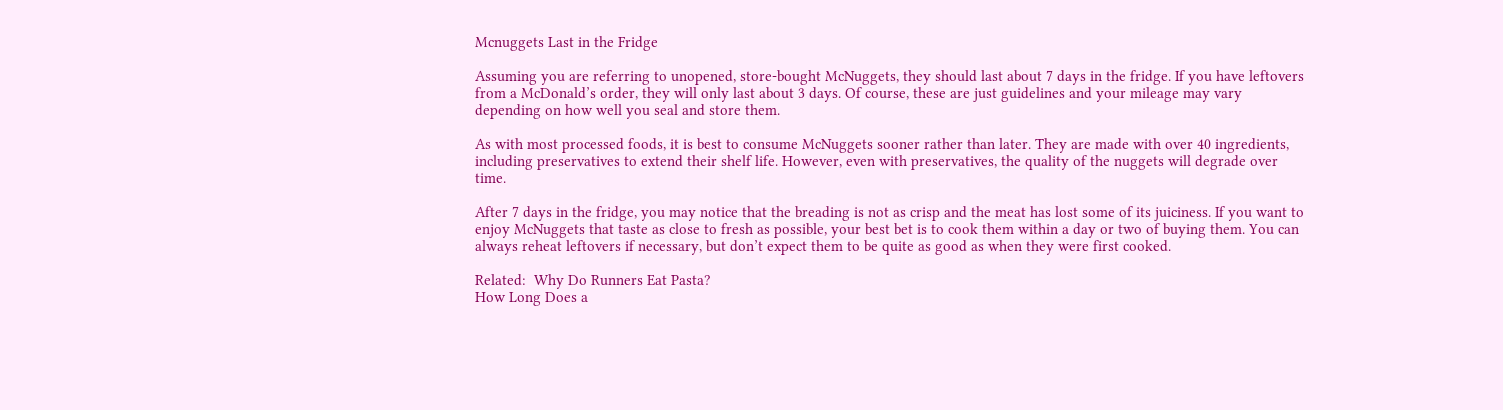Mcnuggets Last in the Fridge

Assuming you are referring to unopened, store-bought McNuggets, they should last about 7 days in the fridge. If you have leftovers from a McDonald’s order, they will only last about 3 days. Of course, these are just guidelines and your mileage may vary depending on how well you seal and store them.

As with most processed foods, it is best to consume McNuggets sooner rather than later. They are made with over 40 ingredients, including preservatives to extend their shelf life. However, even with preservatives, the quality of the nuggets will degrade over time.

After 7 days in the fridge, you may notice that the breading is not as crisp and the meat has lost some of its juiciness. If you want to enjoy McNuggets that taste as close to fresh as possible, your best bet is to cook them within a day or two of buying them. You can always reheat leftovers if necessary, but don’t expect them to be quite as good as when they were first cooked.

Related:  Why Do Runners Eat Pasta?
How Long Does a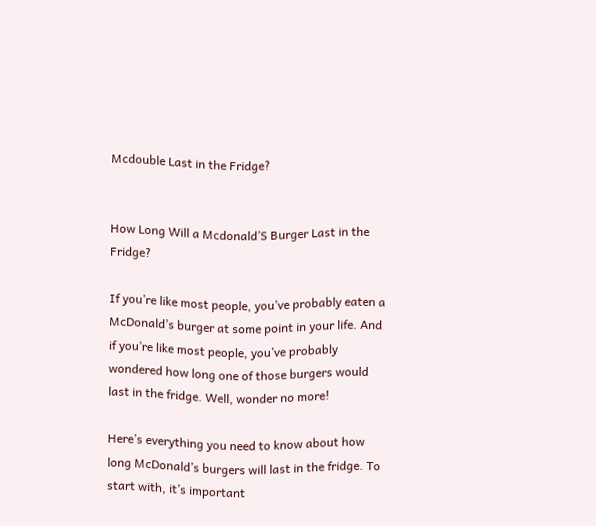Mcdouble Last in the Fridge?


How Long Will a Mcdonald’S Burger Last in the Fridge?

If you’re like most people, you’ve probably eaten a McDonald’s burger at some point in your life. And if you’re like most people, you’ve probably wondered how long one of those burgers would last in the fridge. Well, wonder no more!

Here’s everything you need to know about how long McDonald’s burgers will last in the fridge. To start with, it’s important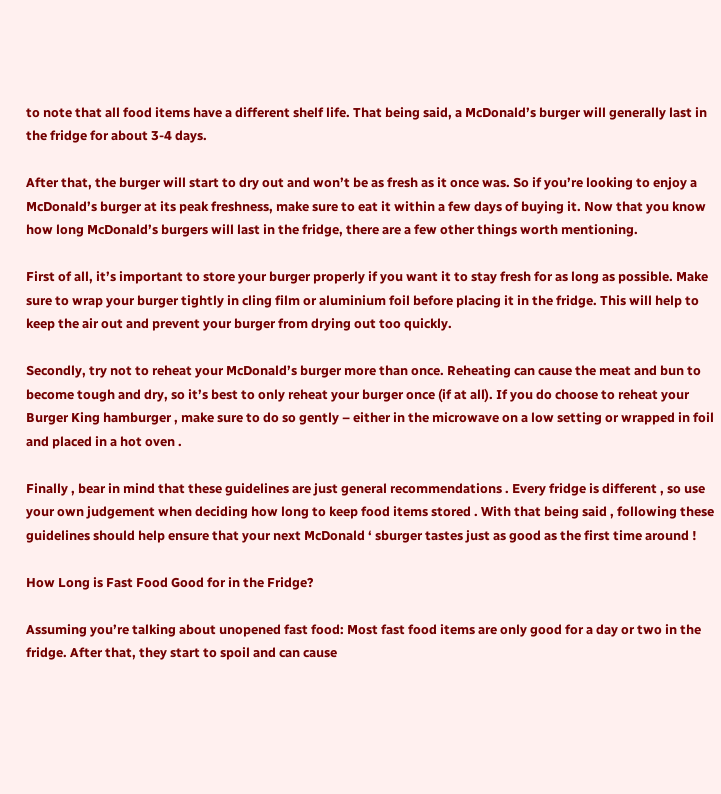to note that all food items have a different shelf life. That being said, a McDonald’s burger will generally last in the fridge for about 3-4 days.

After that, the burger will start to dry out and won’t be as fresh as it once was. So if you’re looking to enjoy a McDonald’s burger at its peak freshness, make sure to eat it within a few days of buying it. Now that you know how long McDonald’s burgers will last in the fridge, there are a few other things worth mentioning.

First of all, it’s important to store your burger properly if you want it to stay fresh for as long as possible. Make sure to wrap your burger tightly in cling film or aluminium foil before placing it in the fridge. This will help to keep the air out and prevent your burger from drying out too quickly.

Secondly, try not to reheat your McDonald’s burger more than once. Reheating can cause the meat and bun to become tough and dry, so it’s best to only reheat your burger once (if at all). If you do choose to reheat your Burger King hamburger , make sure to do so gently – either in the microwave on a low setting or wrapped in foil and placed in a hot oven .

Finally , bear in mind that these guidelines are just general recommendations . Every fridge is different , so use your own judgement when deciding how long to keep food items stored . With that being said , following these guidelines should help ensure that your next McDonald ‘ sburger tastes just as good as the first time around !

How Long is Fast Food Good for in the Fridge?

Assuming you’re talking about unopened fast food: Most fast food items are only good for a day or two in the fridge. After that, they start to spoil and can cause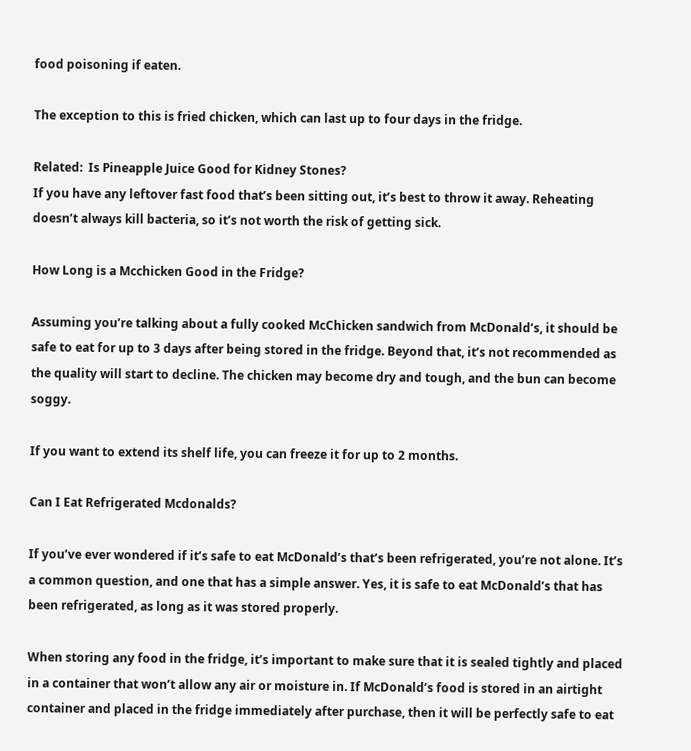food poisoning if eaten.

The exception to this is fried chicken, which can last up to four days in the fridge.

Related:  Is Pineapple Juice Good for Kidney Stones?
If you have any leftover fast food that’s been sitting out, it’s best to throw it away. Reheating doesn’t always kill bacteria, so it’s not worth the risk of getting sick.

How Long is a Mcchicken Good in the Fridge?

Assuming you’re talking about a fully cooked McChicken sandwich from McDonald’s, it should be safe to eat for up to 3 days after being stored in the fridge. Beyond that, it’s not recommended as the quality will start to decline. The chicken may become dry and tough, and the bun can become soggy.

If you want to extend its shelf life, you can freeze it for up to 2 months.

Can I Eat Refrigerated Mcdonalds?

If you’ve ever wondered if it’s safe to eat McDonald’s that’s been refrigerated, you’re not alone. It’s a common question, and one that has a simple answer. Yes, it is safe to eat McDonald’s that has been refrigerated, as long as it was stored properly.

When storing any food in the fridge, it’s important to make sure that it is sealed tightly and placed in a container that won’t allow any air or moisture in. If McDonald’s food is stored in an airtight container and placed in the fridge immediately after purchase, then it will be perfectly safe to eat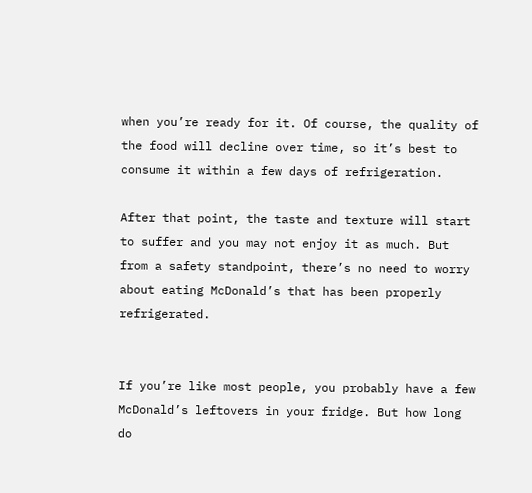when you’re ready for it. Of course, the quality of the food will decline over time, so it’s best to consume it within a few days of refrigeration.

After that point, the taste and texture will start to suffer and you may not enjoy it as much. But from a safety standpoint, there’s no need to worry about eating McDonald’s that has been properly refrigerated.


If you’re like most people, you probably have a few McDonald’s leftovers in your fridge. But how long do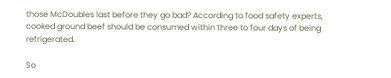those McDoubles last before they go bad? According to food safety experts, cooked ground beef should be consumed within three to four days of being refrigerated.

So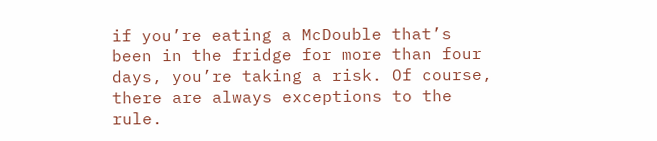if you’re eating a McDouble that’s been in the fridge for more than four days, you’re taking a risk. Of course, there are always exceptions to the rule.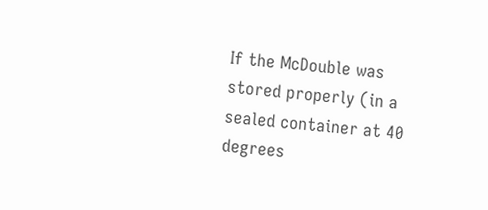If the McDouble was stored properly (in a sealed container at 40 degrees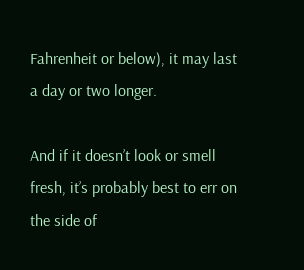Fahrenheit or below), it may last a day or two longer.

And if it doesn’t look or smell fresh, it’s probably best to err on the side of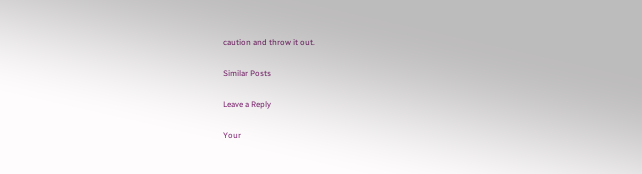caution and throw it out.

Similar Posts

Leave a Reply

Your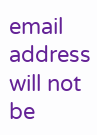email address will not be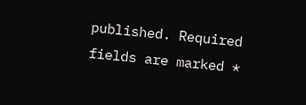published. Required fields are marked *